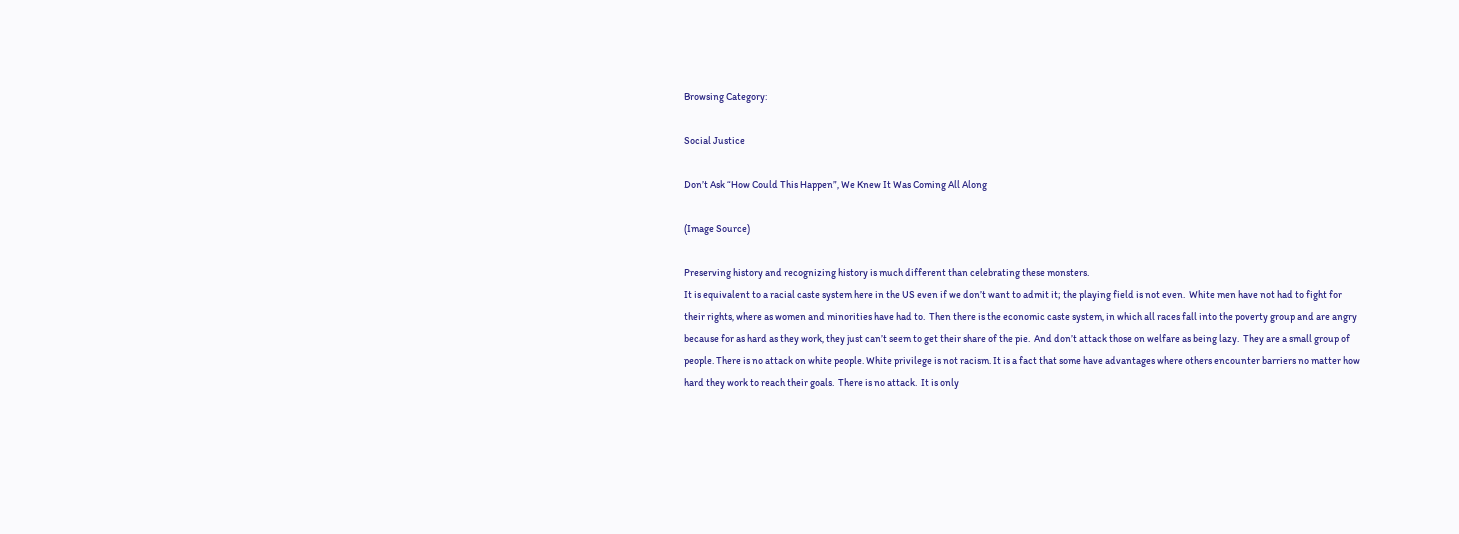Browsing Category:

Social Justice

Don’t Ask “How Could This Happen”, We Knew It Was Coming All Along

(Image Source)

Preserving history and recognizing history is much different than celebrating these monsters.
It is equivalent to a racial caste system here in the US even if we don’t want to admit it; the playing field is not even.  White men have not had to fight for their rights, where as women and minorities have had to.  Then there is the economic caste system, in which all races fall into the poverty group and are angry because for as hard as they work, they just can’t seem to get their share of the pie.  And don’t attack those on welfare as being lazy.  They are a small group of people. There is no attack on white people. White privilege is not racism. It is a fact that some have advantages where others encounter barriers no matter how hard they work to reach their goals.  There is no attack.  It is only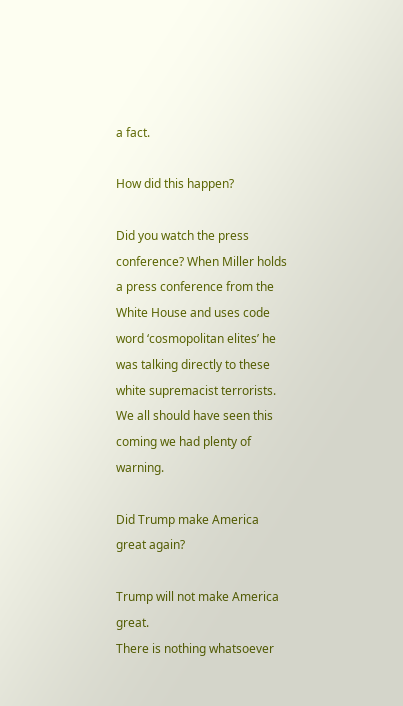a fact.

How did this happen?

Did you watch the press conference? When Miller holds a press conference from the White House and uses code word ‘cosmopolitan elites’ he was talking directly to these white supremacist terrorists.
We all should have seen this coming we had plenty of warning.

Did Trump make America great again?

Trump will not make America great.
There is nothing whatsoever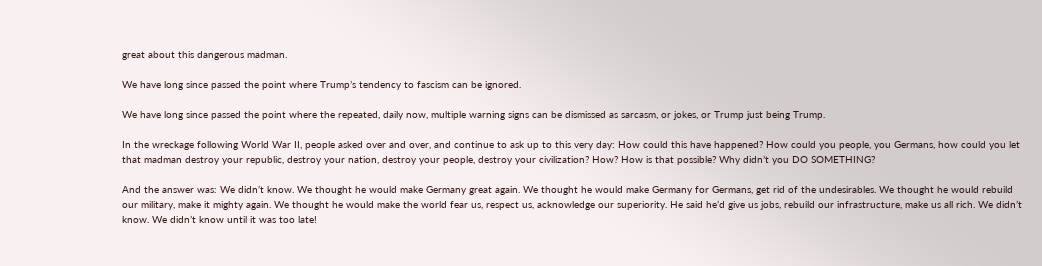great about this dangerous madman.

We have long since passed the point where Trump’s tendency to fascism can be ignored.

We have long since passed the point where the repeated, daily now, multiple warning signs can be dismissed as sarcasm, or jokes, or Trump just being Trump.

In the wreckage following World War II, people asked over and over, and continue to ask up to this very day: How could this have happened? How could you people, you Germans, how could you let that madman destroy your republic, destroy your nation, destroy your people, destroy your civilization? How? How is that possible? Why didn’t you DO SOMETHING?

And the answer was: We didn’t know. We thought he would make Germany great again. We thought he would make Germany for Germans, get rid of the undesirables. We thought he would rebuild our military, make it mighty again. We thought he would make the world fear us, respect us, acknowledge our superiority. He said he’d give us jobs, rebuild our infrastructure, make us all rich. We didn’t know. We didn’t know until it was too late!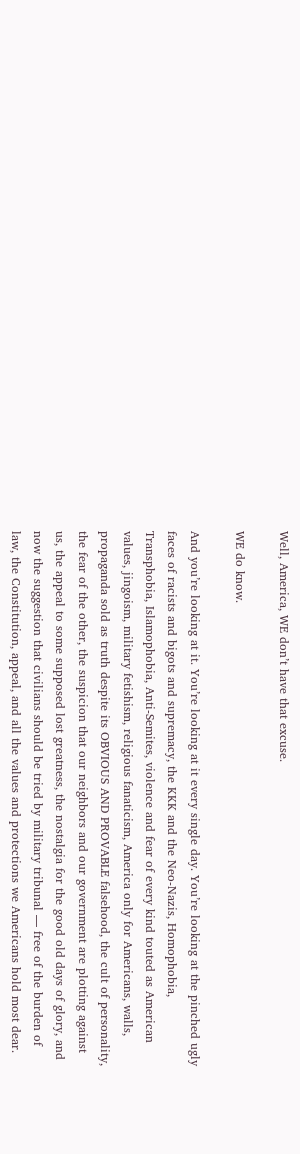Well, America, WE don’t have that excuse.

WE do know.

And you’re looking at it. You’re looking at it every single day. You’re looking at the pinched ugly faces of racists and bigots and supremacy, the KKK and the Neo-Nazis, Homophobia, Transphobia, Islamophobia, Anti-Semites, violence and fear of every kind touted as American values, jingoism, military fetishism, religious fanaticism, America only for Americans, walls, propaganda sold as truth despite its OBVIOUS AND PROVABLE falsehood, the cult of personality, the fear of the other, the suspicion that our neighbors and our government are plotting against us, the appeal to some supposed lost greatness, the nostalgia for the good old days of glory, and now the suggestion that civilians should be tried by military tribunal — free of the burden of law, the Constitution, appeal, and all the values and protections we Americans hold most dear.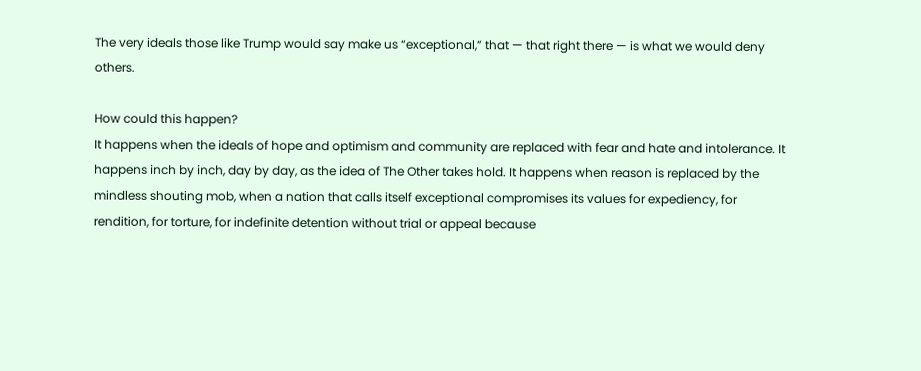The very ideals those like Trump would say make us “exceptional,” that — that right there — is what we would deny others.

How could this happen?
It happens when the ideals of hope and optimism and community are replaced with fear and hate and intolerance. It happens inch by inch, day by day, as the idea of The Other takes hold. It happens when reason is replaced by the mindless shouting mob, when a nation that calls itself exceptional compromises its values for expediency, for rendition, for torture, for indefinite detention without trial or appeal because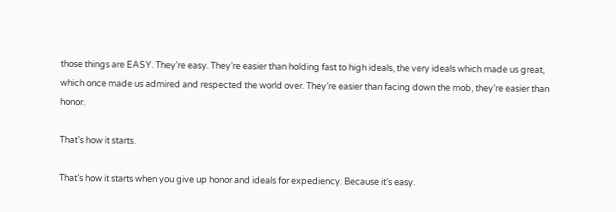those things are EASY. They’re easy. They’re easier than holding fast to high ideals, the very ideals which made us great, which once made us admired and respected the world over. They’re easier than facing down the mob, they’re easier than honor.

That’s how it starts.

That’s how it starts when you give up honor and ideals for expediency. Because it’s easy.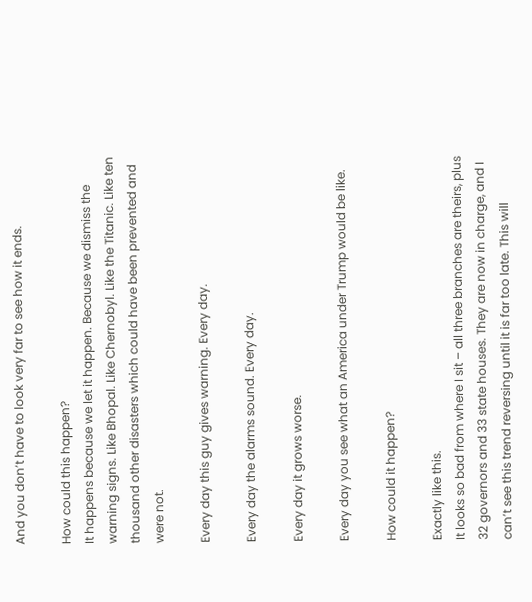And you don’t have to look very far to see how it ends.

How could this happen?
It happens because we let it happen. Because we dismiss the warning signs. Like Bhopal. Like Chernobyl. Like the Titanic. Like ten thousand other disasters which could have been prevented and were not.

Every day this guy gives warning. Every day.

Every day the alarms sound. Every day.

Every day it grows worse.

Every day you see what an America under Trump would be like.

How could it happen?

Exactly like this.
It looks so bad from where I sit – all three branches are theirs, plus 32 governors and 33 state houses. They are now in charge, and I can’t see this trend reversing until it is far too late. This will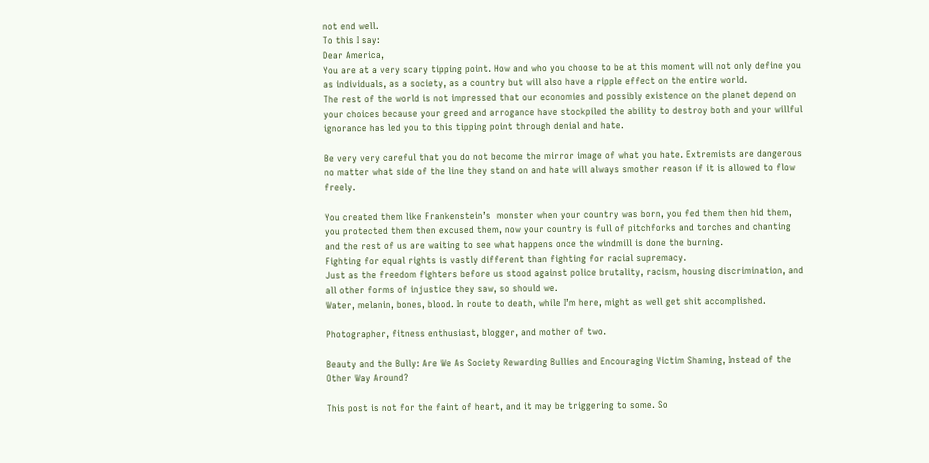not end well.
To this I say:
Dear America,
You are at a very scary tipping point. How and who you choose to be at this moment will not only define you as individuals, as a society, as a country but will also have a ripple effect on the entire world.
The rest of the world is not impressed that our economies and possibly existence on the planet depend on your choices because your greed and arrogance have stockpiled the ability to destroy both and your willful ignorance has led you to this tipping point through denial and hate.

Be very very careful that you do not become the mirror image of what you hate. Extremists are dangerous no matter what side of the line they stand on and hate will always smother reason if it is allowed to flow freely.

You created them like Frankenstein’s  monster when your country was born, you fed them then hid them, you protected them then excused them, now your country is full of pitchforks and torches and chanting and the rest of us are waiting to see what happens once the windmill is done the burning.
Fighting for equal rights is vastly different than fighting for racial supremacy.
Just as the freedom fighters before us stood against police brutality, racism, housing discrimination, and all other forms of injustice they saw, so should we.
Water, melanin, bones, blood. In route to death, while I’m here, might as well get shit accomplished.

Photographer, fitness enthusiast, blogger, and mother of two.

Beauty and the Bully: Are We As Society Rewarding Bullies and Encouraging Victim Shaming, Instead of the Other Way Around?

This post is not for the faint of heart, and it may be triggering to some. So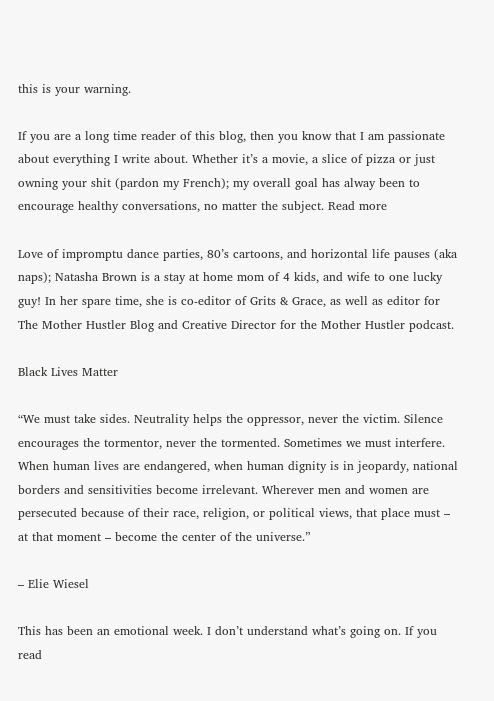this is your warning.

If you are a long time reader of this blog, then you know that I am passionate about everything I write about. Whether it’s a movie, a slice of pizza or just owning your shit (pardon my French); my overall goal has alway been to encourage healthy conversations, no matter the subject. Read more

Love of impromptu dance parties, 80’s cartoons, and horizontal life pauses (aka naps); Natasha Brown is a stay at home mom of 4 kids, and wife to one lucky guy! In her spare time, she is co-editor of Grits & Grace, as well as editor for The Mother Hustler Blog and Creative Director for the Mother Hustler podcast.

Black Lives Matter

“We must take sides. Neutrality helps the oppressor, never the victim. Silence encourages the tormentor, never the tormented. Sometimes we must interfere. When human lives are endangered, when human dignity is in jeopardy, national borders and sensitivities become irrelevant. Wherever men and women are persecuted because of their race, religion, or political views, that place must – at that moment – become the center of the universe.”

– Elie Wiesel

This has been an emotional week. I don’t understand what’s going on. If you read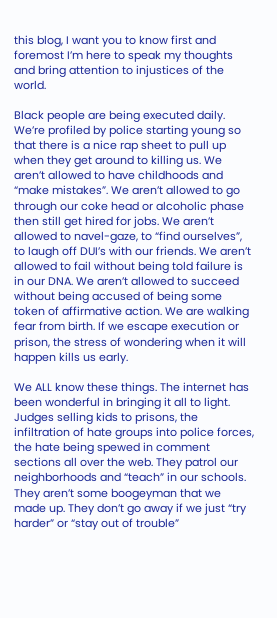this blog, I want you to know first and foremost I’m here to speak my thoughts and bring attention to injustices of the world.

Black people are being executed daily. We’re profiled by police starting young so that there is a nice rap sheet to pull up when they get around to killing us. We aren’t allowed to have childhoods and “make mistakes”. We aren’t allowed to go through our coke head or alcoholic phase then still get hired for jobs. We aren’t allowed to navel-gaze, to “find ourselves”, to laugh off DUI’s with our friends. We aren’t allowed to fail without being told failure is in our DNA. We aren’t allowed to succeed without being accused of being some token of affirmative action. We are walking fear from birth. If we escape execution or prison, the stress of wondering when it will happen kills us early.

We ALL know these things. The internet has been wonderful in bringing it all to light. Judges selling kids to prisons, the infiltration of hate groups into police forces, the hate being spewed in comment sections all over the web. They patrol our neighborhoods and “teach” in our schools. They aren’t some boogeyman that we made up. They don’t go away if we just “try harder” or “stay out of trouble”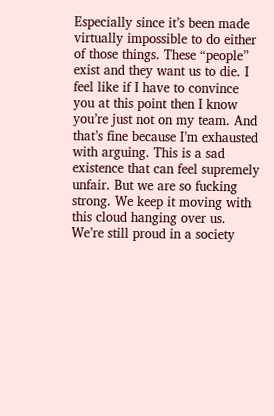Especially since it’s been made virtually impossible to do either of those things. These “people” exist and they want us to die. I feel like if I have to convince you at this point then I know you’re just not on my team. And that’s fine because I’m exhausted with arguing. This is a sad existence that can feel supremely unfair. But we are so fucking strong. We keep it moving with this cloud hanging over us. We’re still proud in a society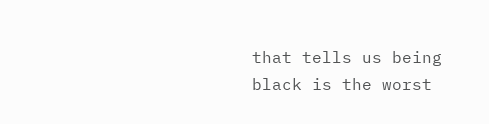that tells us being black is the worst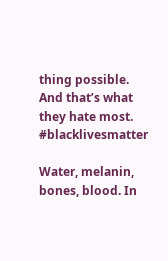thing possible. And that’s what they hate most. #blacklivesmatter

Water, melanin, bones, blood. In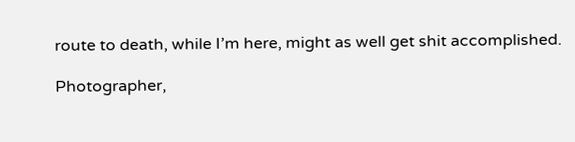route to death, while I’m here, might as well get shit accomplished.

Photographer,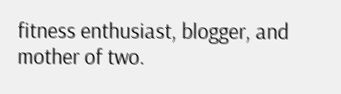fitness enthusiast, blogger, and mother of two.